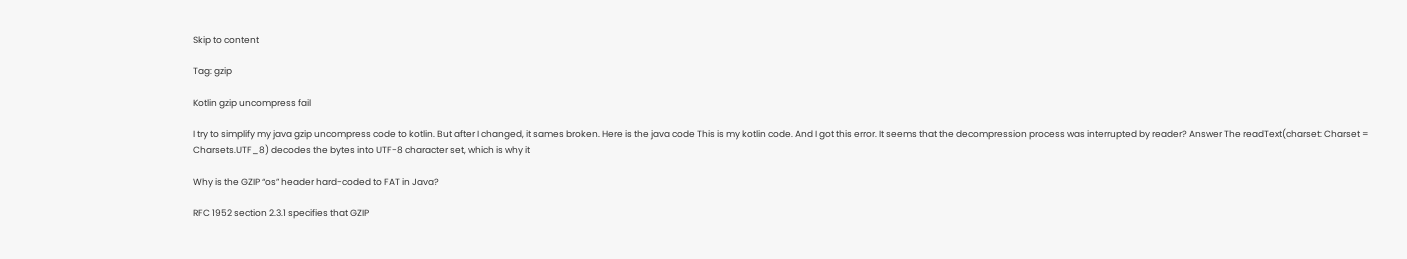Skip to content

Tag: gzip

Kotlin gzip uncompress fail

I try to simplify my java gzip uncompress code to kotlin. But after I changed, it sames broken. Here is the java code This is my kotlin code. And I got this error. It seems that the decompression process was interrupted by reader? Answer The readText(charset: Charset = Charsets.UTF_8) decodes the bytes into UTF-8 character set, which is why it

Why is the GZIP “os” header hard-coded to FAT in Java?

RFC 1952 section 2.3.1 specifies that GZIP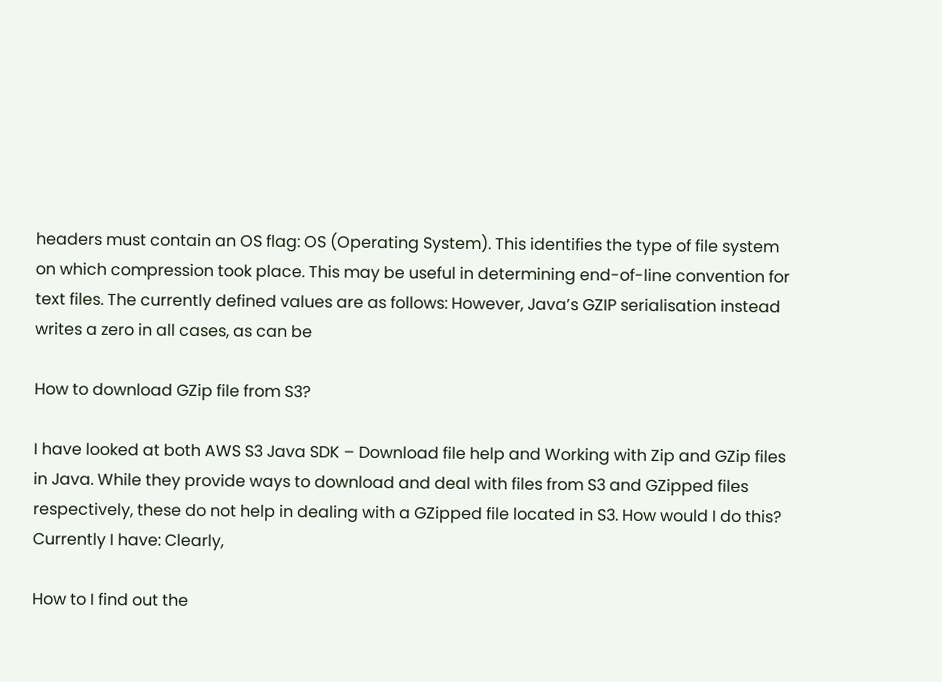headers must contain an OS flag: OS (Operating System). This identifies the type of file system on which compression took place. This may be useful in determining end-of-line convention for text files. The currently defined values are as follows: However, Java’s GZIP serialisation instead writes a zero in all cases, as can be

How to download GZip file from S3?

I have looked at both AWS S3 Java SDK – Download file help and Working with Zip and GZip files in Java. While they provide ways to download and deal with files from S3 and GZipped files respectively, these do not help in dealing with a GZipped file located in S3. How would I do this? Currently I have: Clearly,

How to I find out the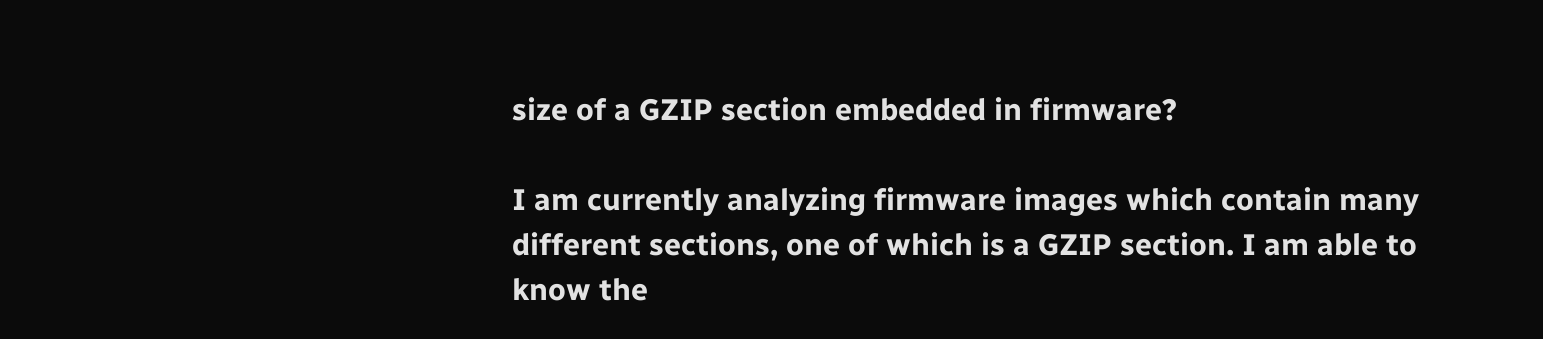size of a GZIP section embedded in firmware?

I am currently analyzing firmware images which contain many different sections, one of which is a GZIP section. I am able to know the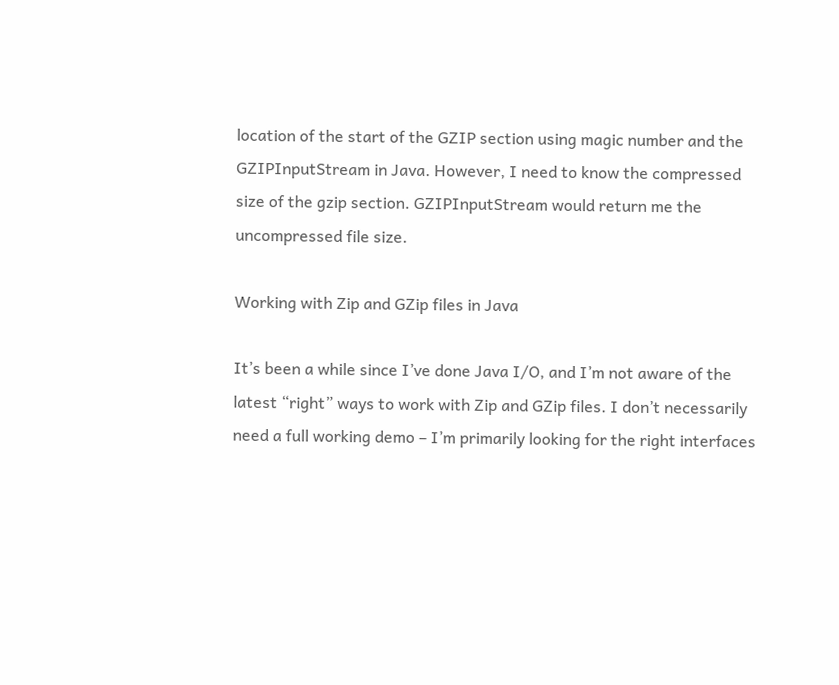location of the start of the GZIP section using magic number and the GZIPInputStream in Java. However, I need to know the compressed size of the gzip section. GZIPInputStream would return me the uncompressed file size.

Working with Zip and GZip files in Java

It’s been a while since I’ve done Java I/O, and I’m not aware of the latest “right” ways to work with Zip and GZip files. I don’t necessarily need a full working demo – I’m primarily looking for the right interfaces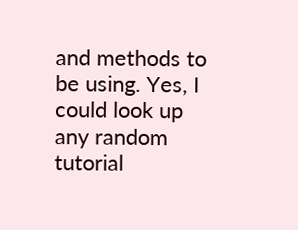and methods to be using. Yes, I could look up any random tutorial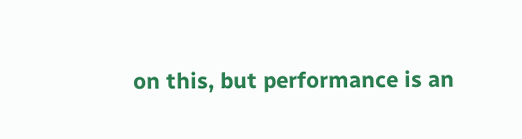on this, but performance is an